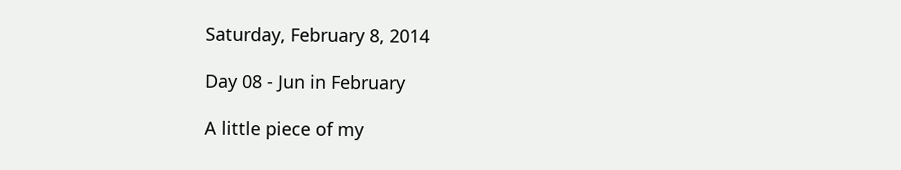Saturday, February 8, 2014

Day 08 - Jun in February

A little piece of my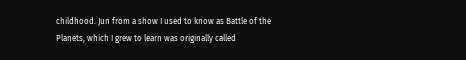childhood. Jun from a show I used to know as Battle of the Planets, which I grew to learn was originally called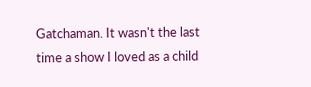Gatchaman. It wasn't the last time a show I loved as a child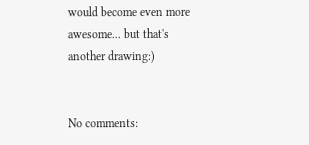would become even more awesome... but that's another drawing:)


No comments: